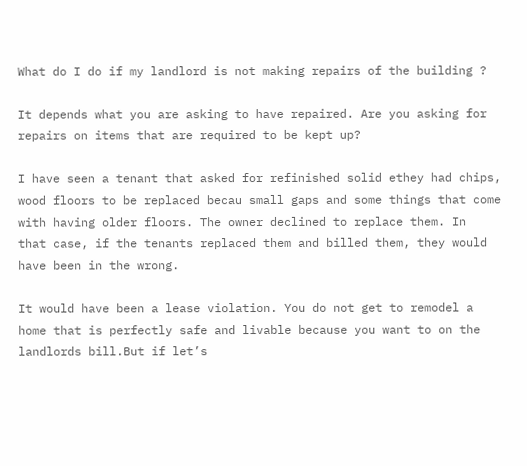What do I do if my landlord is not making repairs of the building ?

It depends what you are asking to have repaired. Are you asking for repairs on items that are required to be kept up?

I have seen a tenant that asked for refinished solid ethey had chips, wood floors to be replaced becau small gaps and some things that come with having older floors. The owner declined to replace them. In
that case, if the tenants replaced them and billed them, they would have been in the wrong.

It would have been a lease violation. You do not get to remodel a home that is perfectly safe and livable because you want to on the landlords bill.But if let’s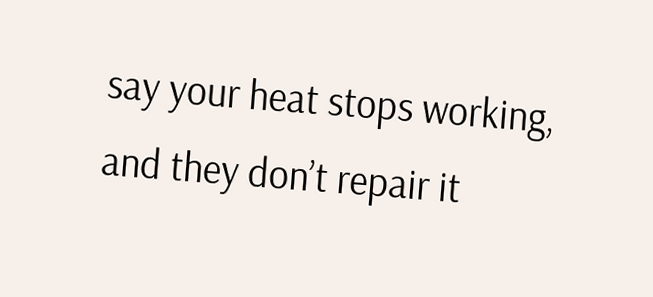say your heat stops working, and they don’t repair it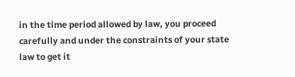in the time period allowed by law, you proceed carefully and under the constraints of your state law to get it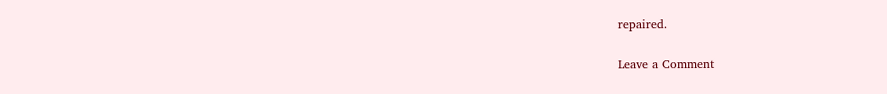repaired.

Leave a Comment